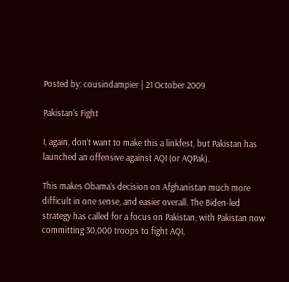Posted by: cousindampier | 21 October 2009

Pakistan’s Fight

I, again, don’t want to make this a linkfest, but Pakistan has launched an offensive against AQI (or AQPak).

This makes Obama’s decision on Afghanistan much more difficult in one sense, and easier overall. The Biden-led strategy has called for a focus on Pakistan; with Pakistan now committing 30,000 troops to fight AQI,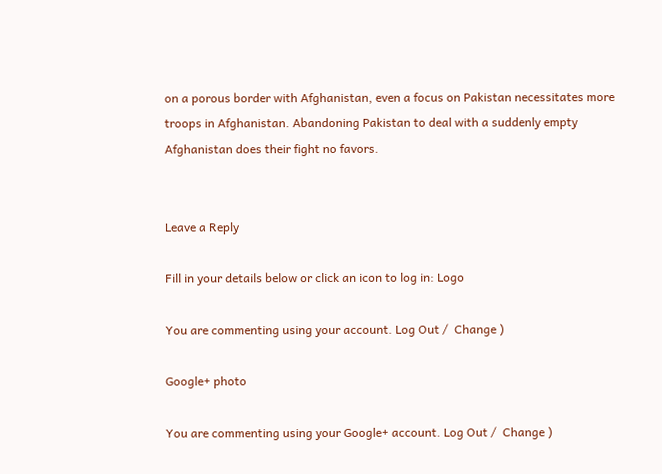on a porous border with Afghanistan, even a focus on Pakistan necessitates more troops in Afghanistan. Abandoning Pakistan to deal with a suddenly empty Afghanistan does their fight no favors.


Leave a Reply

Fill in your details below or click an icon to log in: Logo

You are commenting using your account. Log Out /  Change )

Google+ photo

You are commenting using your Google+ account. Log Out /  Change )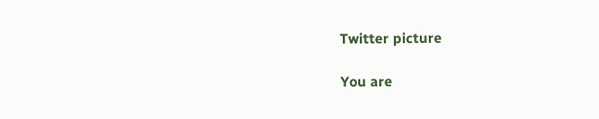Twitter picture

You are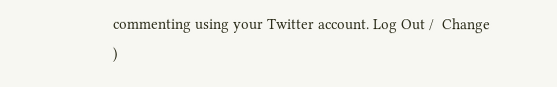commenting using your Twitter account. Log Out /  Change )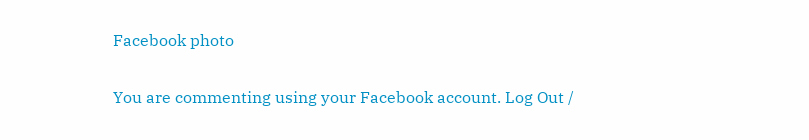Facebook photo

You are commenting using your Facebook account. Log Out /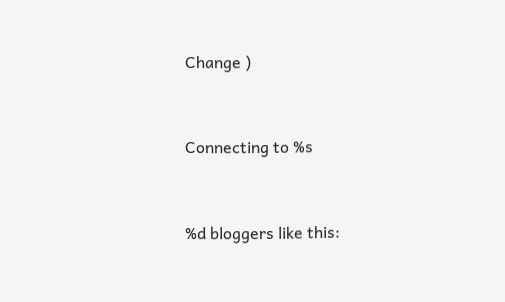Change )


Connecting to %s


%d bloggers like this: